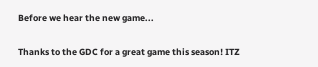Before we hear the new game...

Thanks to the GDC for a great game this season! ITZ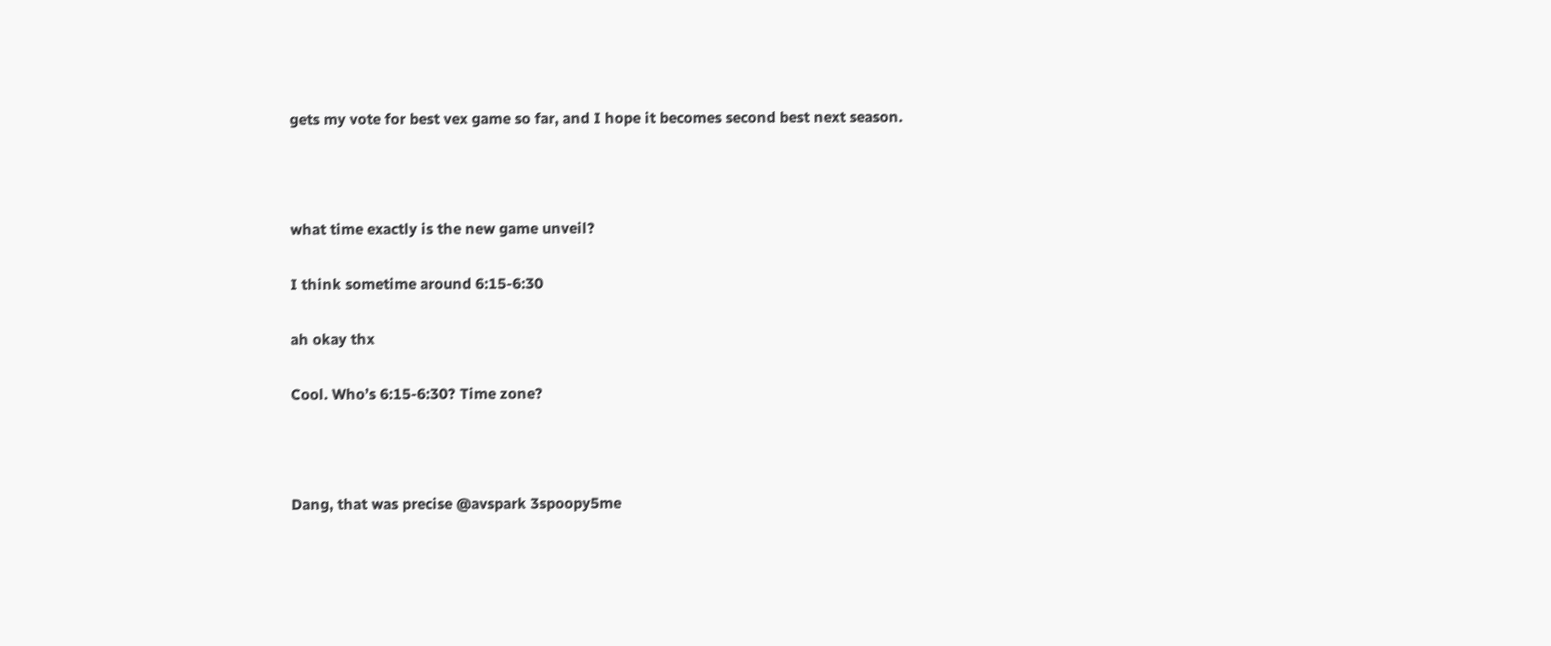gets my vote for best vex game so far, and I hope it becomes second best next season.



what time exactly is the new game unveil?

I think sometime around 6:15-6:30

ah okay thx

Cool. Who’s 6:15-6:30? Time zone?



Dang, that was precise @avspark 3spoopy5me